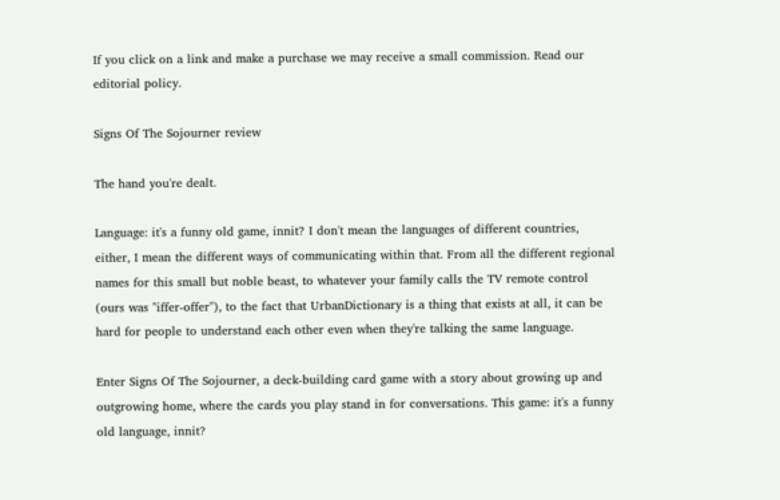If you click on a link and make a purchase we may receive a small commission. Read our editorial policy.

Signs Of The Sojourner review

The hand you're dealt.

Language: it's a funny old game, innit? I don't mean the languages of different countries, either, I mean the different ways of communicating within that. From all the different regional names for this small but noble beast, to whatever your family calls the TV remote control (ours was "iffer-offer"), to the fact that UrbanDictionary is a thing that exists at all, it can be hard for people to understand each other even when they're talking the same language.

Enter Signs Of The Sojourner, a deck-building card game with a story about growing up and outgrowing home, where the cards you play stand in for conversations. This game: it's a funny old language, innit?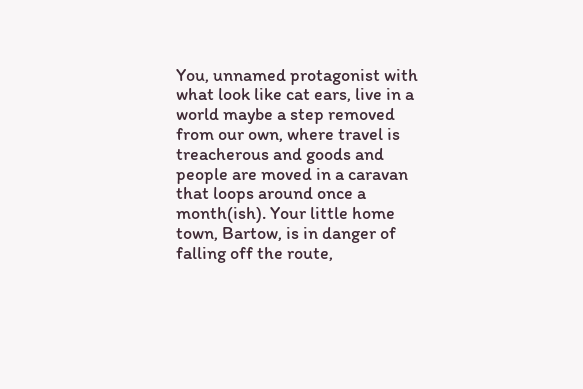You, unnamed protagonist with what look like cat ears, live in a world maybe a step removed from our own, where travel is treacherous and goods and people are moved in a caravan that loops around once a month(ish). Your little home town, Bartow, is in danger of falling off the route,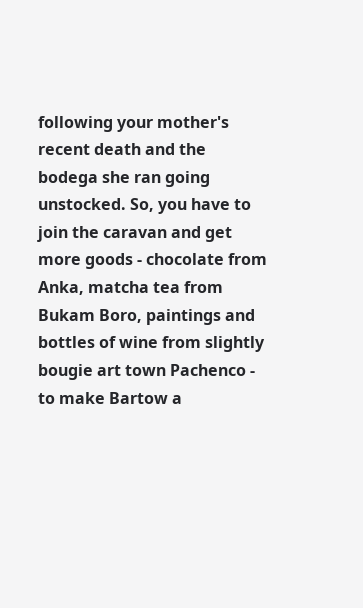following your mother's recent death and the bodega she ran going unstocked. So, you have to join the caravan and get more goods - chocolate from Anka, matcha tea from Bukam Boro, paintings and bottles of wine from slightly bougie art town Pachenco - to make Bartow a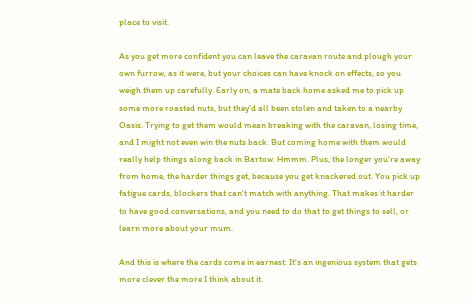place to visit.

As you get more confident you can leave the caravan route and plough your own furrow, as it were, but your choices can have knock on effects, so you weigh them up carefully. Early on, a mate back home asked me to pick up some more roasted nuts, but they'd all been stolen and taken to a nearby Oasis. Trying to get them would mean breaking with the caravan, losing time, and I might not even win the nuts back. But coming home with them would really help things along back in Bartow. Hmmm. Plus, the longer you're away from home, the harder things get, because you get knackered out. You pick up fatigue cards, blockers that can't match with anything. That makes it harder to have good conversations, and you need to do that to get things to sell, or learn more about your mum.

And this is where the cards come in earnest. It's an ingenious system that gets more clever the more I think about it.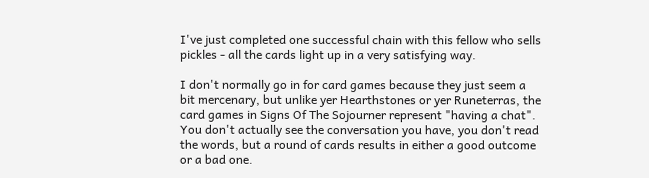I've just completed one successful chain with this fellow who sells pickles - all the cards light up in a very satisfying way.

I don't normally go in for card games because they just seem a bit mercenary, but unlike yer Hearthstones or yer Runeterras, the card games in Signs Of The Sojourner represent "having a chat". You don't actually see the conversation you have, you don't read the words, but a round of cards results in either a good outcome or a bad one.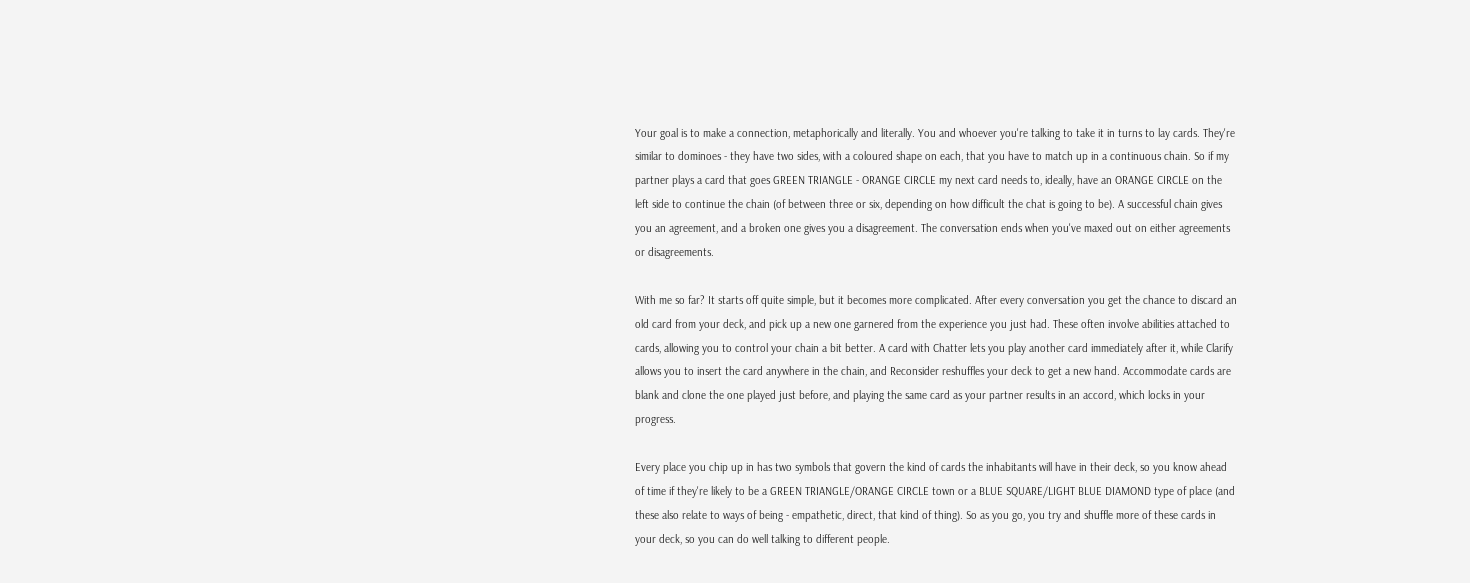Your goal is to make a connection, metaphorically and literally. You and whoever you're talking to take it in turns to lay cards. They're similar to dominoes - they have two sides, with a coloured shape on each, that you have to match up in a continuous chain. So if my partner plays a card that goes GREEN TRIANGLE - ORANGE CIRCLE my next card needs to, ideally, have an ORANGE CIRCLE on the left side to continue the chain (of between three or six, depending on how difficult the chat is going to be). A successful chain gives you an agreement, and a broken one gives you a disagreement. The conversation ends when you've maxed out on either agreements or disagreements.

With me so far? It starts off quite simple, but it becomes more complicated. After every conversation you get the chance to discard an old card from your deck, and pick up a new one garnered from the experience you just had. These often involve abilities attached to cards, allowing you to control your chain a bit better. A card with Chatter lets you play another card immediately after it, while Clarify allows you to insert the card anywhere in the chain, and Reconsider reshuffles your deck to get a new hand. Accommodate cards are blank and clone the one played just before, and playing the same card as your partner results in an accord, which locks in your progress.

Every place you chip up in has two symbols that govern the kind of cards the inhabitants will have in their deck, so you know ahead of time if they're likely to be a GREEN TRIANGLE/ORANGE CIRCLE town or a BLUE SQUARE/LIGHT BLUE DIAMOND type of place (and these also relate to ways of being - empathetic, direct, that kind of thing). So as you go, you try and shuffle more of these cards in your deck, so you can do well talking to different people.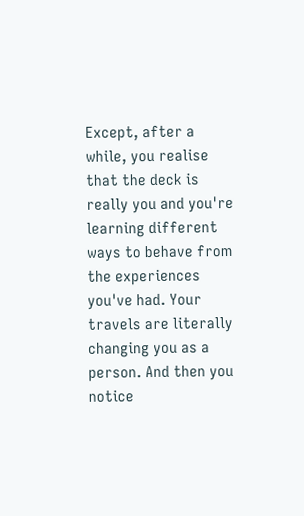Except, after a while, you realise that the deck is really you and you're learning different ways to behave from the experiences you've had. Your travels are literally changing you as a person. And then you notice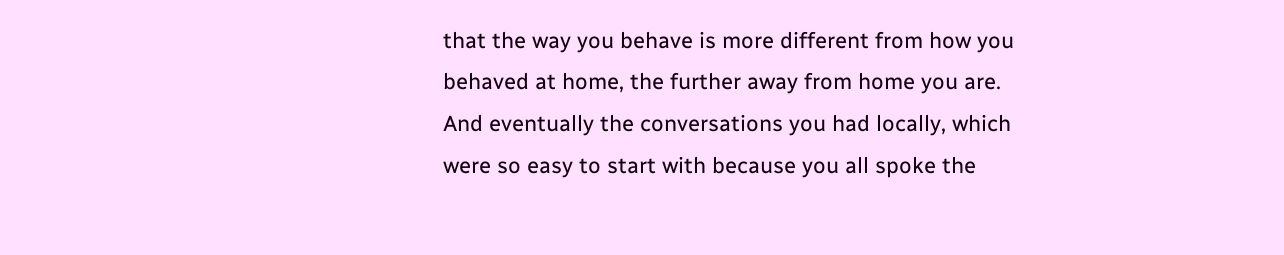that the way you behave is more different from how you behaved at home, the further away from home you are. And eventually the conversations you had locally, which were so easy to start with because you all spoke the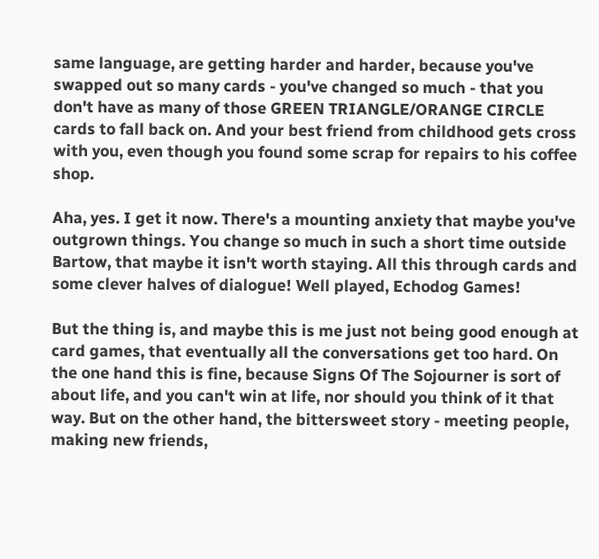same language, are getting harder and harder, because you've swapped out so many cards - you've changed so much - that you don't have as many of those GREEN TRIANGLE/ORANGE CIRCLE cards to fall back on. And your best friend from childhood gets cross with you, even though you found some scrap for repairs to his coffee shop.

Aha, yes. I get it now. There's a mounting anxiety that maybe you've outgrown things. You change so much in such a short time outside Bartow, that maybe it isn't worth staying. All this through cards and some clever halves of dialogue! Well played, Echodog Games!

But the thing is, and maybe this is me just not being good enough at card games, that eventually all the conversations get too hard. On the one hand this is fine, because Signs Of The Sojourner is sort of about life, and you can't win at life, nor should you think of it that way. But on the other hand, the bittersweet story - meeting people, making new friends,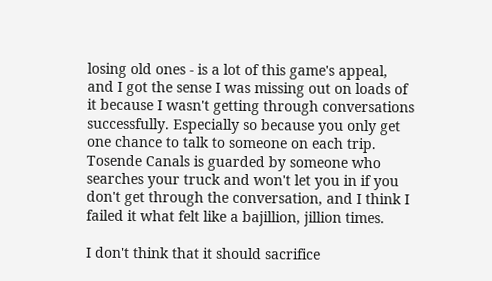losing old ones - is a lot of this game's appeal, and I got the sense I was missing out on loads of it because I wasn't getting through conversations successfully. Especially so because you only get one chance to talk to someone on each trip. Tosende Canals is guarded by someone who searches your truck and won't let you in if you don't get through the conversation, and I think I failed it what felt like a bajillion, jillion times.

I don't think that it should sacrifice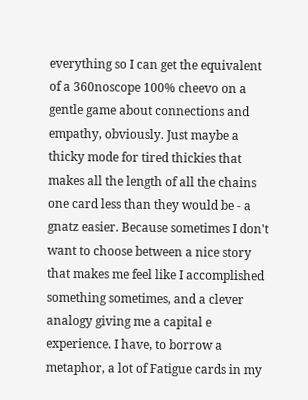everything so I can get the equivalent of a 360noscope 100% cheevo on a gentle game about connections and empathy, obviously. Just maybe a thicky mode for tired thickies that makes all the length of all the chains one card less than they would be - a gnatz easier. Because sometimes I don't want to choose between a nice story that makes me feel like I accomplished something sometimes, and a clever analogy giving me a capital e experience. I have, to borrow a metaphor, a lot of Fatigue cards in my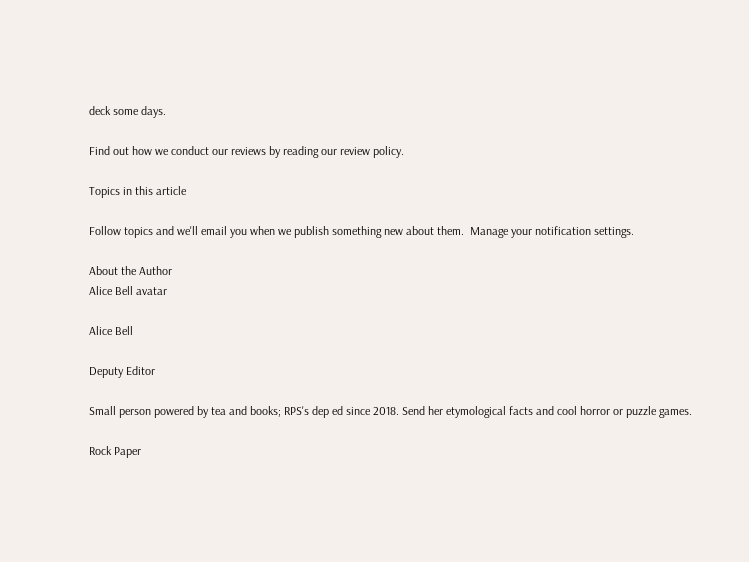deck some days.

Find out how we conduct our reviews by reading our review policy.

Topics in this article

Follow topics and we'll email you when we publish something new about them.  Manage your notification settings.

About the Author
Alice Bell avatar

Alice Bell

Deputy Editor

Small person powered by tea and books; RPS's dep ed since 2018. Send her etymological facts and cool horror or puzzle games.

Rock Paper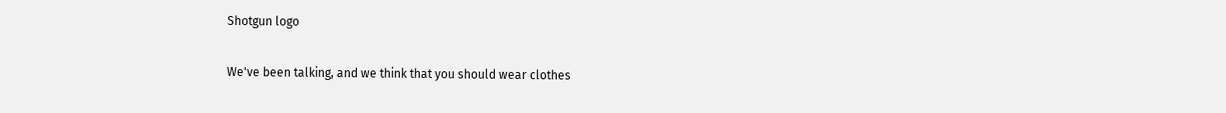Shotgun logo

We've been talking, and we think that you should wear clothes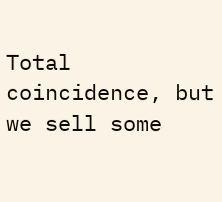Total coincidence, but we sell some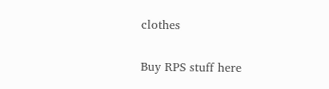clothes

Buy RPS stuff here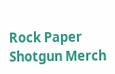Rock Paper Shotgun Merch